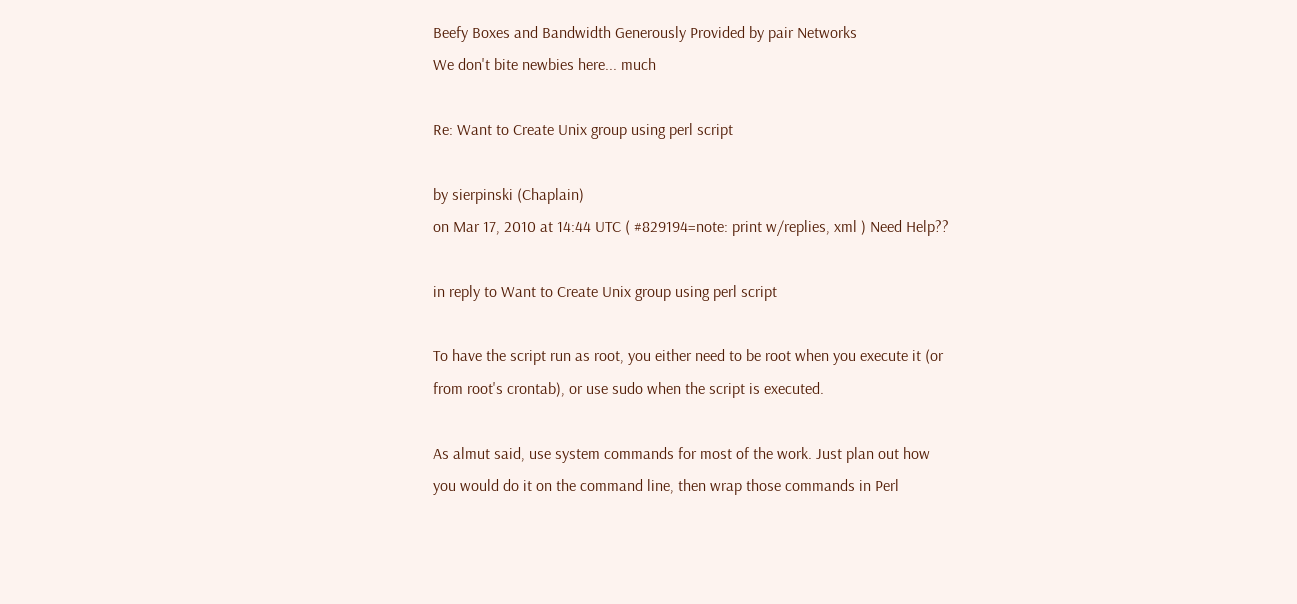Beefy Boxes and Bandwidth Generously Provided by pair Networks
We don't bite newbies here... much

Re: Want to Create Unix group using perl script

by sierpinski (Chaplain)
on Mar 17, 2010 at 14:44 UTC ( #829194=note: print w/replies, xml ) Need Help??

in reply to Want to Create Unix group using perl script

To have the script run as root, you either need to be root when you execute it (or from root's crontab), or use sudo when the script is executed.

As almut said, use system commands for most of the work. Just plan out how you would do it on the command line, then wrap those commands in Perl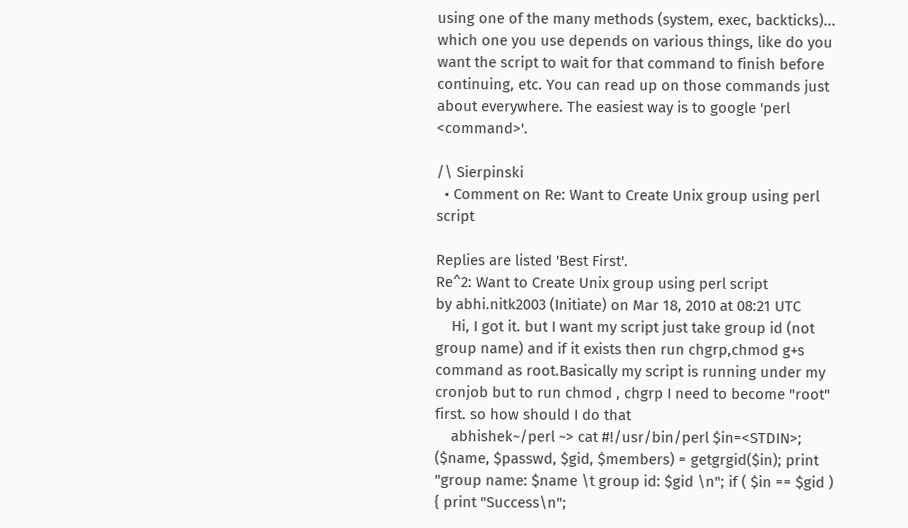using one of the many methods (system, exec, backticks)... which one you use depends on various things, like do you want the script to wait for that command to finish before continuing, etc. You can read up on those commands just about everywhere. The easiest way is to google 'perl <command>'.

/\ Sierpinski
  • Comment on Re: Want to Create Unix group using perl script

Replies are listed 'Best First'.
Re^2: Want to Create Unix group using perl script
by abhi.nitk2003 (Initiate) on Mar 18, 2010 at 08:21 UTC
    Hi, I got it. but I want my script just take group id (not group name) and if it exists then run chgrp,chmod g+s command as root.Basically my script is running under my cronjob but to run chmod , chgrp I need to become "root" first. so how should I do that
    abhishek~/perl ~> cat #!/usr/bin/perl $in=<STDIN>; ($name, $passwd, $gid, $members) = getgrgid($in); print "group name: $name \t group id: $gid \n"; if ( $in == $gid ) { print "Success\n";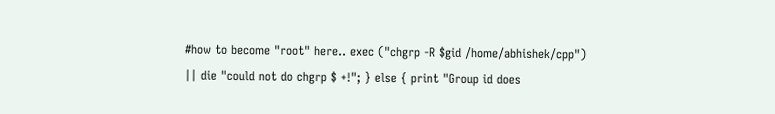#how to become "root" here.. exec ("chgrp -R $gid /home/abhishek/cpp") || die "could not do chgrp $ +!"; } else { print "Group id does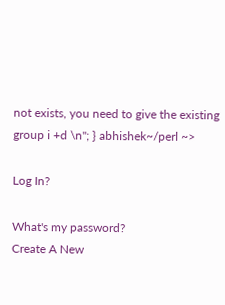not exists, you need to give the existing group i +d \n"; } abhishek~/perl ~>

Log In?

What's my password?
Create A New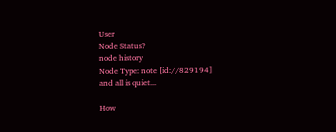User
Node Status?
node history
Node Type: note [id://829194]
and all is quiet...

How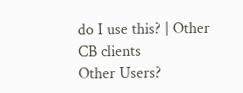do I use this? | Other CB clients
Other Users?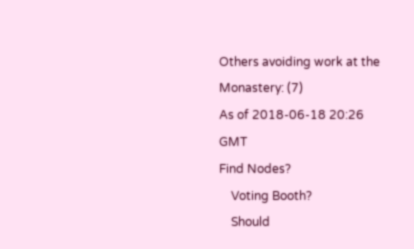Others avoiding work at the Monastery: (7)
As of 2018-06-18 20:26 GMT
Find Nodes?
    Voting Booth?
    Should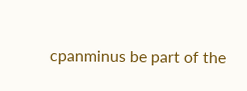cpanminus be part of the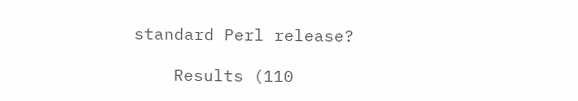standard Perl release?

    Results (110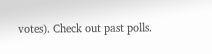votes). Check out past polls.